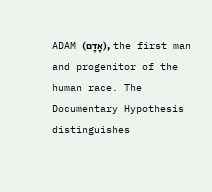ADAM (אָדָם), the first man and progenitor of the human race. The Documentary Hypothesis distinguishes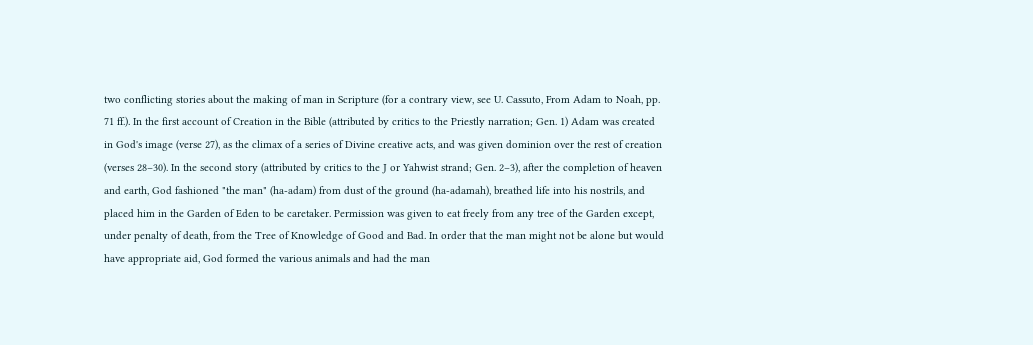two conflicting stories about the making of man in Scripture (for a contrary view, see U. Cassuto, From Adam to Noah, pp. 71 ff.). In the first account of Creation in the Bible (attributed by critics to the Priestly narration; Gen. 1) Adam was created in God's image (verse 27), as the climax of a series of Divine creative acts, and was given dominion over the rest of creation (verses 28–30). In the second story (attributed by critics to the J or Yahwist strand; Gen. 2–3), after the completion of heaven and earth, God fashioned "the man" (ha-adam) from dust of the ground (ha-adamah), breathed life into his nostrils, and placed him in the Garden of Eden to be caretaker. Permission was given to eat freely from any tree of the Garden except, under penalty of death, from the Tree of Knowledge of Good and Bad. In order that the man might not be alone but would have appropriate aid, God formed the various animals and had the man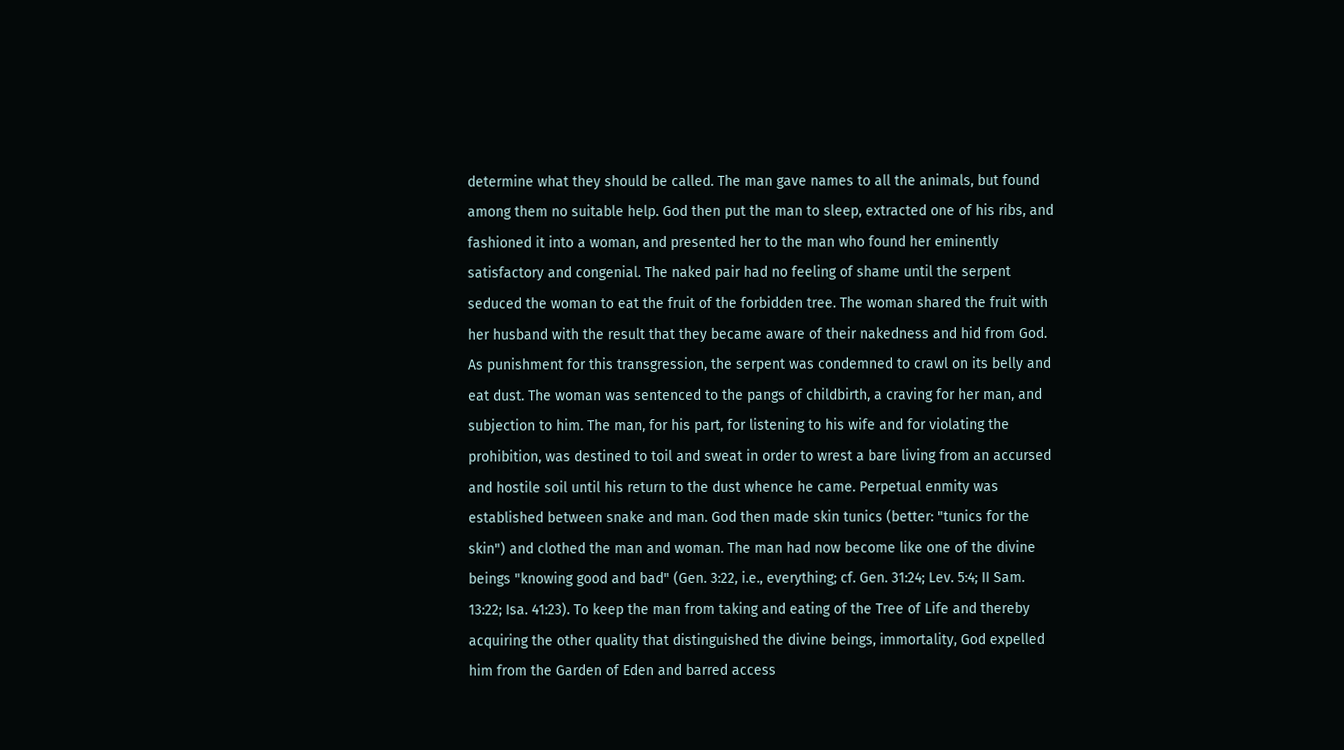determine what they should be called. The man gave names to all the animals, but found among them no suitable help. God then put the man to sleep, extracted one of his ribs, and fashioned it into a woman, and presented her to the man who found her eminently satisfactory and congenial. The naked pair had no feeling of shame until the serpent seduced the woman to eat the fruit of the forbidden tree. The woman shared the fruit with her husband with the result that they became aware of their nakedness and hid from God. As punishment for this transgression, the serpent was condemned to crawl on its belly and eat dust. The woman was sentenced to the pangs of childbirth, a craving for her man, and subjection to him. The man, for his part, for listening to his wife and for violating the prohibition, was destined to toil and sweat in order to wrest a bare living from an accursed and hostile soil until his return to the dust whence he came. Perpetual enmity was established between snake and man. God then made skin tunics (better: "tunics for the skin") and clothed the man and woman. The man had now become like one of the divine beings "knowing good and bad" (Gen. 3:22, i.e., everything; cf. Gen. 31:24; Lev. 5:4; II Sam. 13:22; Isa. 41:23). To keep the man from taking and eating of the Tree of Life and thereby acquiring the other quality that distinguished the divine beings, immortality, God expelled him from the Garden of Eden and barred access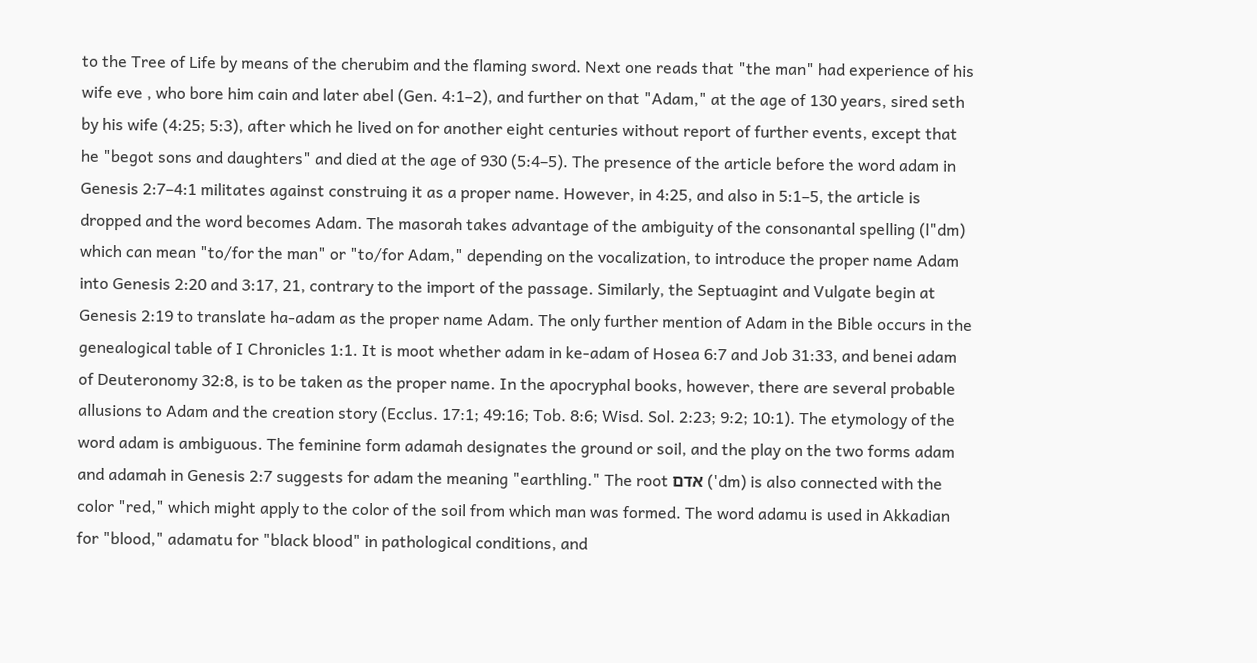to the Tree of Life by means of the cherubim and the flaming sword. Next one reads that "the man" had experience of his wife eve , who bore him cain and later abel (Gen. 4:1–2), and further on that "Adam," at the age of 130 years, sired seth by his wife (4:25; 5:3), after which he lived on for another eight centuries without report of further events, except that he "begot sons and daughters" and died at the age of 930 (5:4–5). The presence of the article before the word adam in Genesis 2:7–4:1 militates against construing it as a proper name. However, in 4:25, and also in 5:1–5, the article is dropped and the word becomes Adam. The masorah takes advantage of the ambiguity of the consonantal spelling (l"dm) which can mean "to/for the man" or "to/for Adam," depending on the vocalization, to introduce the proper name Adam into Genesis 2:20 and 3:17, 21, contrary to the import of the passage. Similarly, the Septuagint and Vulgate begin at Genesis 2:19 to translate ha-adam as the proper name Adam. The only further mention of Adam in the Bible occurs in the genealogical table of I Chronicles 1:1. It is moot whether adam in ke-adam of Hosea 6:7 and Job 31:33, and benei adam of Deuteronomy 32:8, is to be taken as the proper name. In the apocryphal books, however, there are several probable allusions to Adam and the creation story (Ecclus. 17:1; 49:16; Tob. 8:6; Wisd. Sol. 2:23; 9:2; 10:1). The etymology of the word adam is ambiguous. The feminine form adamah designates the ground or soil, and the play on the two forms adam and adamah in Genesis 2:7 suggests for adam the meaning "earthling." The root אדם ('dm) is also connected with the color "red," which might apply to the color of the soil from which man was formed. The word adamu is used in Akkadian for "blood," adamatu for "black blood" in pathological conditions, and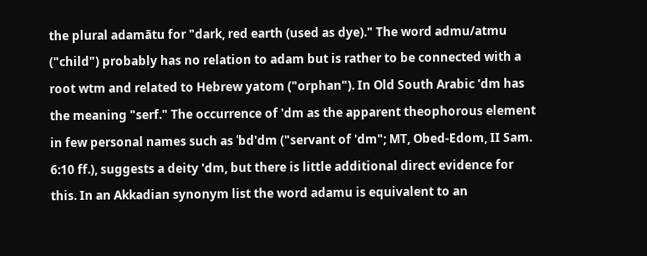the plural adamātu for "dark, red earth (used as dye)." The word admu/atmu ("child") probably has no relation to adam but is rather to be connected with a root wtm and related to Hebrew yatom ("orphan"). In Old South Arabic 'dm has the meaning "serf." The occurrence of 'dm as the apparent theophorous element in few personal names such as ʿbd'dm ("servant of 'dm"; MT, Obed-Edom, II Sam. 6:10 ff.), suggests a deity 'dm, but there is little additional direct evidence for this. In an Akkadian synonym list the word adamu is equivalent to an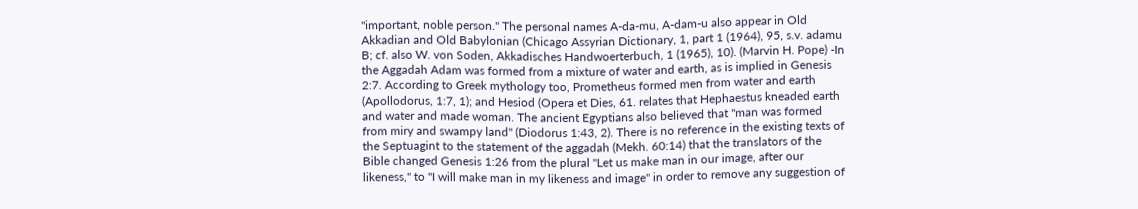"important, noble person." The personal names A-da-mu, A-dam-u also appear in Old Akkadian and Old Babylonian (Chicago Assyrian Dictionary, 1, part 1 (1964), 95, s.v. adamu B; cf. also W. von Soden, Akkadisches Handwoerterbuch, 1 (1965), 10). (Marvin H. Pope) -In the Aggadah Adam was formed from a mixture of water and earth, as is implied in Genesis 2:7. According to Greek mythology too, Prometheus formed men from water and earth (Apollodorus, 1:7, 1); and Hesiod (Opera et Dies, 61. relates that Hephaestus kneaded earth and water and made woman. The ancient Egyptians also believed that "man was formed from miry and swampy land" (Diodorus 1:43, 2). There is no reference in the existing texts of the Septuagint to the statement of the aggadah (Mekh. 60:14) that the translators of the Bible changed Genesis 1:26 from the plural "Let us make man in our image, after our likeness," to "I will make man in my likeness and image" in order to remove any suggestion of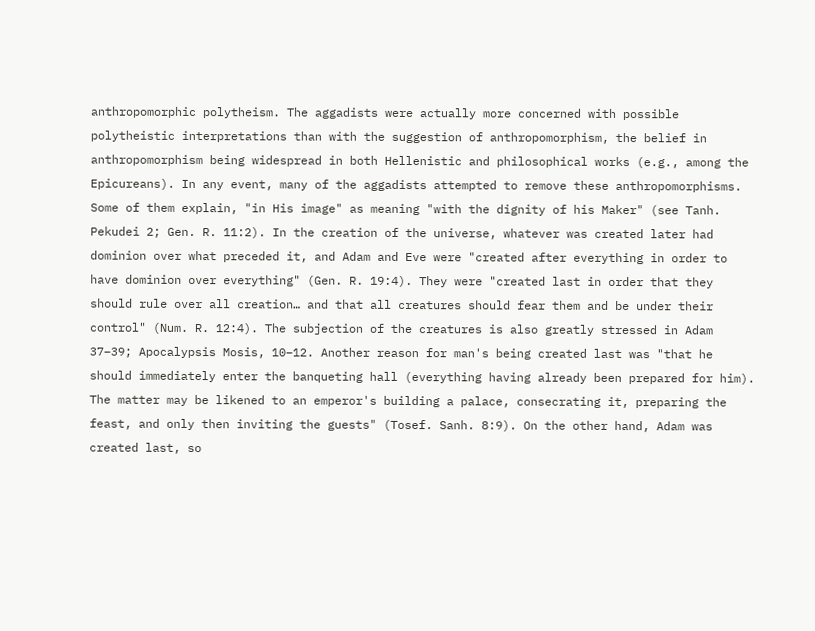anthropomorphic polytheism. The aggadists were actually more concerned with possible polytheistic interpretations than with the suggestion of anthropomorphism, the belief in anthropomorphism being widespread in both Hellenistic and philosophical works (e.g., among the Epicureans). In any event, many of the aggadists attempted to remove these anthropomorphisms. Some of them explain, "in His image" as meaning "with the dignity of his Maker" (see Tanh. Pekudei 2; Gen. R. 11:2). In the creation of the universe, whatever was created later had dominion over what preceded it, and Adam and Eve were "created after everything in order to have dominion over everything" (Gen. R. 19:4). They were "created last in order that they should rule over all creation… and that all creatures should fear them and be under their control" (Num. R. 12:4). The subjection of the creatures is also greatly stressed in Adam 37–39; Apocalypsis Mosis, 10–12. Another reason for man's being created last was "that he should immediately enter the banqueting hall (everything having already been prepared for him). The matter may be likened to an emperor's building a palace, consecrating it, preparing the feast, and only then inviting the guests" (Tosef. Sanh. 8:9). On the other hand, Adam was created last, so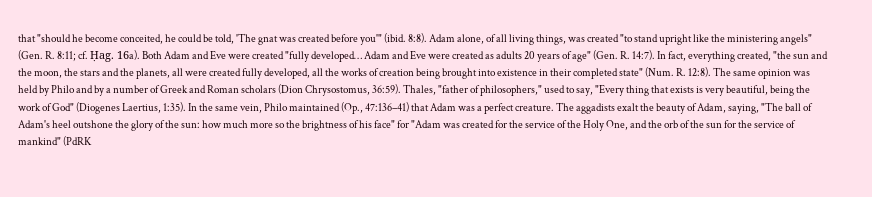that "should he become conceited, he could be told, 'The gnat was created before you'" (ibid. 8:8). Adam alone, of all living things, was created "to stand upright like the ministering angels" (Gen. R. 8:11; cf. Ḥag. 16a). Both Adam and Eve were created "fully developed… Adam and Eve were created as adults 20 years of age" (Gen. R. 14:7). In fact, everything created, "the sun and the moon, the stars and the planets, all were created fully developed, all the works of creation being brought into existence in their completed state" (Num. R. 12:8). The same opinion was held by Philo and by a number of Greek and Roman scholars (Dion Chrysostomus, 36:59). Thales, "father of philosophers," used to say, "Every thing that exists is very beautiful, being the work of God" (Diogenes Laertius, 1:35). In the same vein, Philo maintained (Op., 47:136–41) that Adam was a perfect creature. The aggadists exalt the beauty of Adam, saying, "The ball of Adam's heel outshone the glory of the sun: how much more so the brightness of his face" for "Adam was created for the service of the Holy One, and the orb of the sun for the service of mankind" (PdRK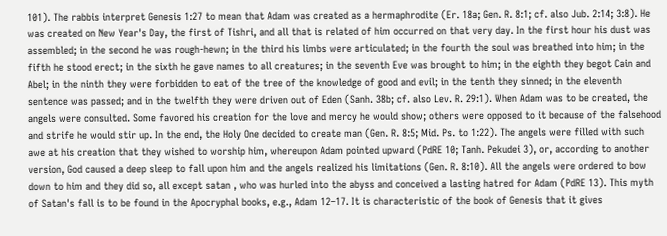101). The rabbis interpret Genesis 1:27 to mean that Adam was created as a hermaphrodite (Er. 18a; Gen. R. 8:1; cf. also Jub. 2:14; 3:8). He was created on New Year's Day, the first of Tishri, and all that is related of him occurred on that very day. In the first hour his dust was assembled; in the second he was rough-hewn; in the third his limbs were articulated; in the fourth the soul was breathed into him; in the fifth he stood erect; in the sixth he gave names to all creatures; in the seventh Eve was brought to him; in the eighth they begot Cain and Abel; in the ninth they were forbidden to eat of the tree of the knowledge of good and evil; in the tenth they sinned; in the eleventh sentence was passed; and in the twelfth they were driven out of Eden (Sanh. 38b; cf. also Lev. R. 29:1). When Adam was to be created, the angels were consulted. Some favored his creation for the love and mercy he would show; others were opposed to it because of the falsehood and strife he would stir up. In the end, the Holy One decided to create man (Gen. R. 8:5; Mid. Ps. to 1:22). The angels were filled with such awe at his creation that they wished to worship him, whereupon Adam pointed upward (PdRE 10; Tanh. Pekudei 3), or, according to another version, God caused a deep sleep to fall upon him and the angels realized his limitations (Gen. R. 8:10). All the angels were ordered to bow down to him and they did so, all except satan , who was hurled into the abyss and conceived a lasting hatred for Adam (PdRE 13). This myth of Satan's fall is to be found in the Apocryphal books, e.g., Adam 12–17. It is characteristic of the book of Genesis that it gives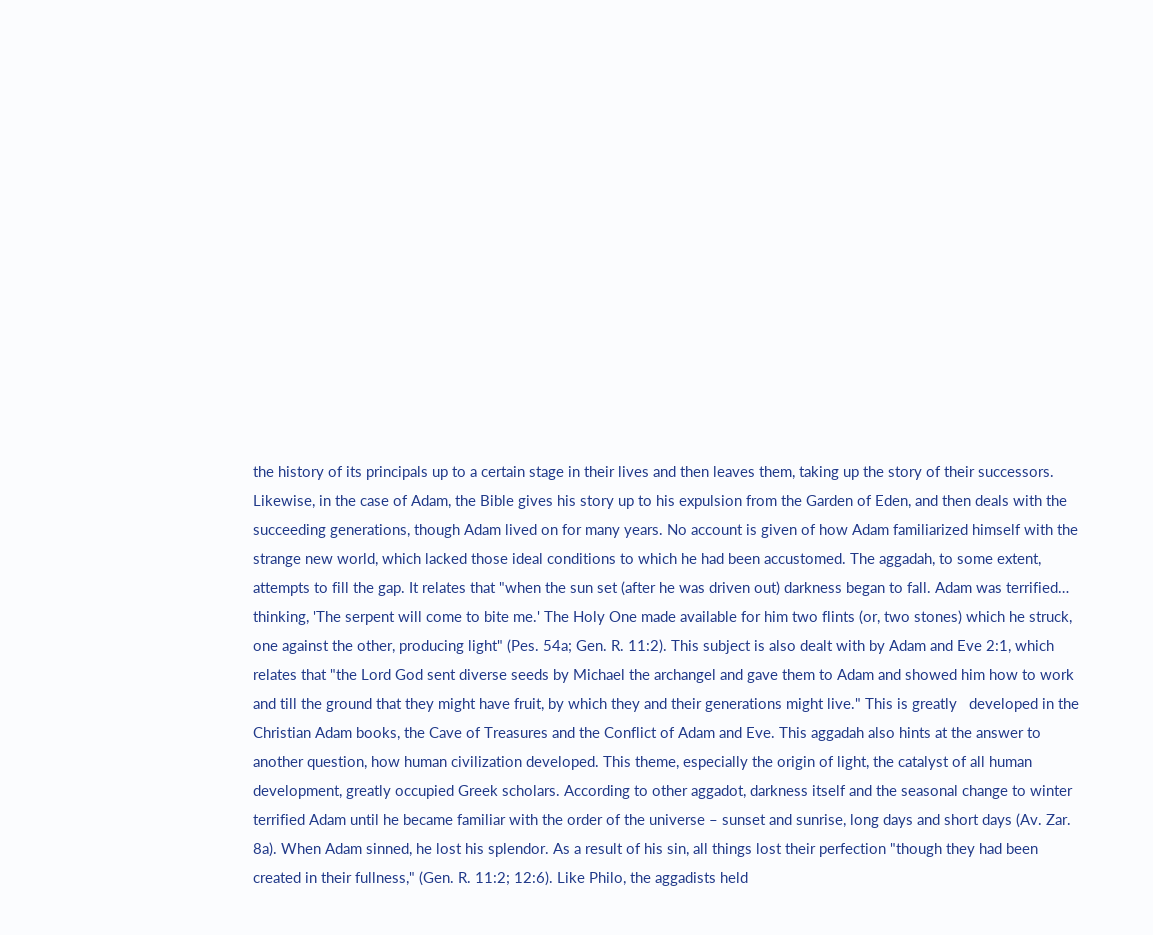the history of its principals up to a certain stage in their lives and then leaves them, taking up the story of their successors. Likewise, in the case of Adam, the Bible gives his story up to his expulsion from the Garden of Eden, and then deals with the succeeding generations, though Adam lived on for many years. No account is given of how Adam familiarized himself with the strange new world, which lacked those ideal conditions to which he had been accustomed. The aggadah, to some extent, attempts to fill the gap. It relates that "when the sun set (after he was driven out) darkness began to fall. Adam was terrified… thinking, 'The serpent will come to bite me.' The Holy One made available for him two flints (or, two stones) which he struck, one against the other, producing light" (Pes. 54a; Gen. R. 11:2). This subject is also dealt with by Adam and Eve 2:1, which relates that "the Lord God sent diverse seeds by Michael the archangel and gave them to Adam and showed him how to work and till the ground that they might have fruit, by which they and their generations might live." This is greatly   developed in the Christian Adam books, the Cave of Treasures and the Conflict of Adam and Eve. This aggadah also hints at the answer to another question, how human civilization developed. This theme, especially the origin of light, the catalyst of all human development, greatly occupied Greek scholars. According to other aggadot, darkness itself and the seasonal change to winter terrified Adam until he became familiar with the order of the universe – sunset and sunrise, long days and short days (Av. Zar. 8a). When Adam sinned, he lost his splendor. As a result of his sin, all things lost their perfection "though they had been created in their fullness," (Gen. R. 11:2; 12:6). Like Philo, the aggadists held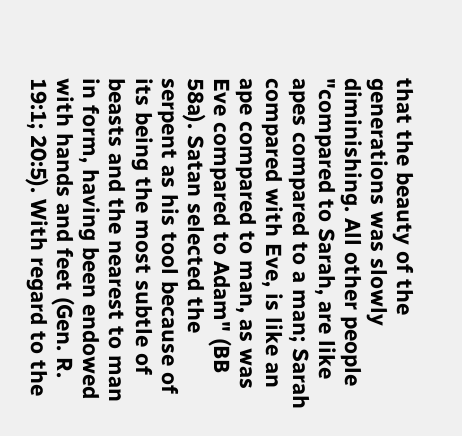that the beauty of the generations was slowly diminishing. All other people "compared to Sarah, are like apes compared to a man; Sarah compared with Eve, is like an ape compared to man, as was Eve compared to Adam" (BB 58a). Satan selected the serpent as his tool because of its being the most subtle of beasts and the nearest to man in form, having been endowed with hands and feet (Gen. R. 19:1; 20:5). With regard to the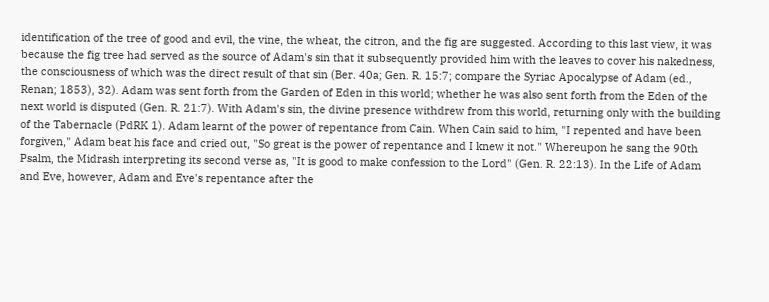identification of the tree of good and evil, the vine, the wheat, the citron, and the fig are suggested. According to this last view, it was because the fig tree had served as the source of Adam's sin that it subsequently provided him with the leaves to cover his nakedness, the consciousness of which was the direct result of that sin (Ber. 40a; Gen. R. 15:7; compare the Syriac Apocalypse of Adam (ed., Renan; 1853), 32). Adam was sent forth from the Garden of Eden in this world; whether he was also sent forth from the Eden of the next world is disputed (Gen. R. 21:7). With Adam's sin, the divine presence withdrew from this world, returning only with the building of the Tabernacle (PdRK 1). Adam learnt of the power of repentance from Cain. When Cain said to him, "I repented and have been forgiven," Adam beat his face and cried out, "So great is the power of repentance and I knew it not." Whereupon he sang the 90th Psalm, the Midrash interpreting its second verse as, "It is good to make confession to the Lord" (Gen. R. 22:13). In the Life of Adam and Eve, however, Adam and Eve's repentance after the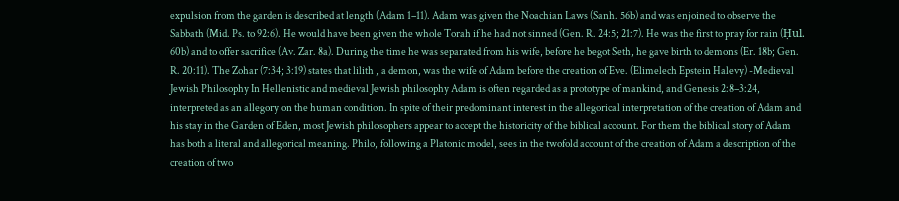expulsion from the garden is described at length (Adam 1–11). Adam was given the Noachian Laws (Sanh. 56b) and was enjoined to observe the Sabbath (Mid. Ps. to 92:6). He would have been given the whole Torah if he had not sinned (Gen. R. 24:5; 21:7). He was the first to pray for rain (Ḥul. 60b) and to offer sacrifice (Av. Zar. 8a). During the time he was separated from his wife, before he begot Seth, he gave birth to demons (Er. 18b; Gen. R. 20:11). The Zohar (7:34; 3:19) states that lilith , a demon, was the wife of Adam before the creation of Eve. (Elimelech Epstein Halevy) -Medieval Jewish Philosophy In Hellenistic and medieval Jewish philosophy Adam is often regarded as a prototype of mankind, and Genesis 2:8–3:24, interpreted as an allegory on the human condition. In spite of their predominant interest in the allegorical interpretation of the creation of Adam and his stay in the Garden of Eden, most Jewish philosophers appear to accept the historicity of the biblical account. For them the biblical story of Adam has both a literal and allegorical meaning. Philo, following a Platonic model, sees in the twofold account of the creation of Adam a description of the creation of two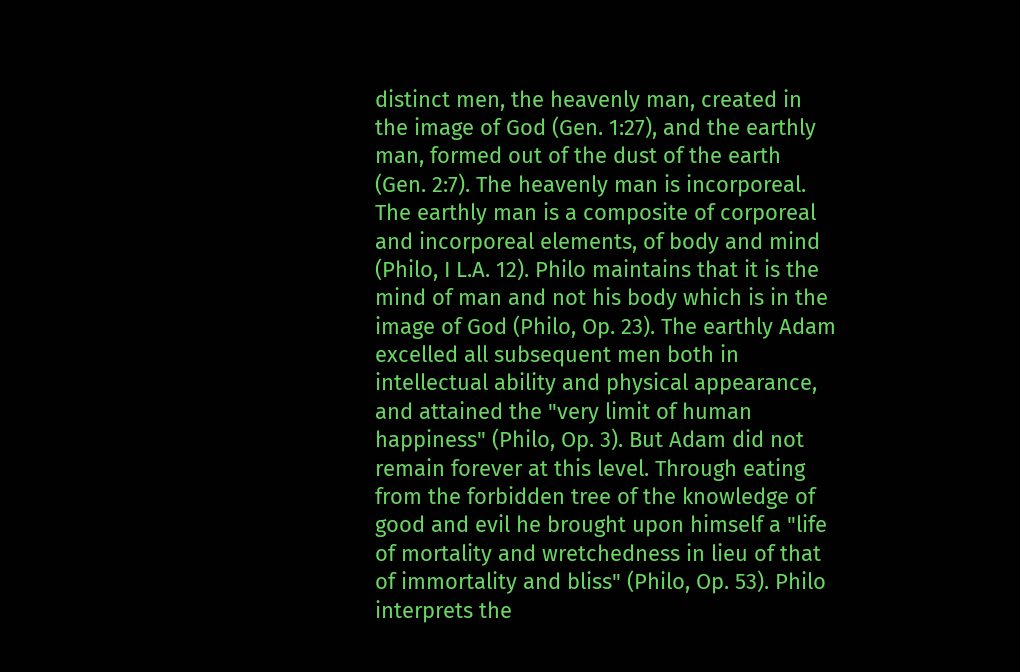distinct men, the heavenly man, created in the image of God (Gen. 1:27), and the earthly man, formed out of the dust of the earth (Gen. 2:7). The heavenly man is incorporeal. The earthly man is a composite of corporeal and incorporeal elements, of body and mind (Philo, I L.A. 12). Philo maintains that it is the mind of man and not his body which is in the image of God (Philo, Op. 23). The earthly Adam excelled all subsequent men both in intellectual ability and physical appearance, and attained the "very limit of human happiness" (Philo, Op. 3). But Adam did not remain forever at this level. Through eating from the forbidden tree of the knowledge of good and evil he brought upon himself a "life of mortality and wretchedness in lieu of that of immortality and bliss" (Philo, Op. 53). Philo interprets the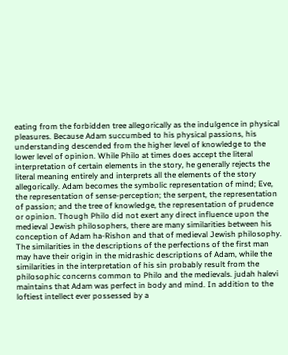eating from the forbidden tree allegorically as the indulgence in physical pleasures. Because Adam succumbed to his physical passions, his understanding descended from the higher level of knowledge to the lower level of opinion. While Philo at times does accept the literal interpretation of certain elements in the story, he generally rejects the literal meaning entirely and interprets all the elements of the story allegorically. Adam becomes the symbolic representation of mind; Eve, the representation of sense-perception; the serpent, the representation of passion; and the tree of knowledge, the representation of prudence or opinion. Though Philo did not exert any direct influence upon the medieval Jewish philosophers, there are many similarities between his conception of Adam ha-Rishon and that of medieval Jewish philosophy. The similarities in the descriptions of the perfections of the first man may have their origin in the midrashic descriptions of Adam, while the similarities in the interpretation of his sin probably result from the philosophic concerns common to Philo and the medievals. judah halevi maintains that Adam was perfect in body and mind. In addition to the loftiest intellect ever possessed by a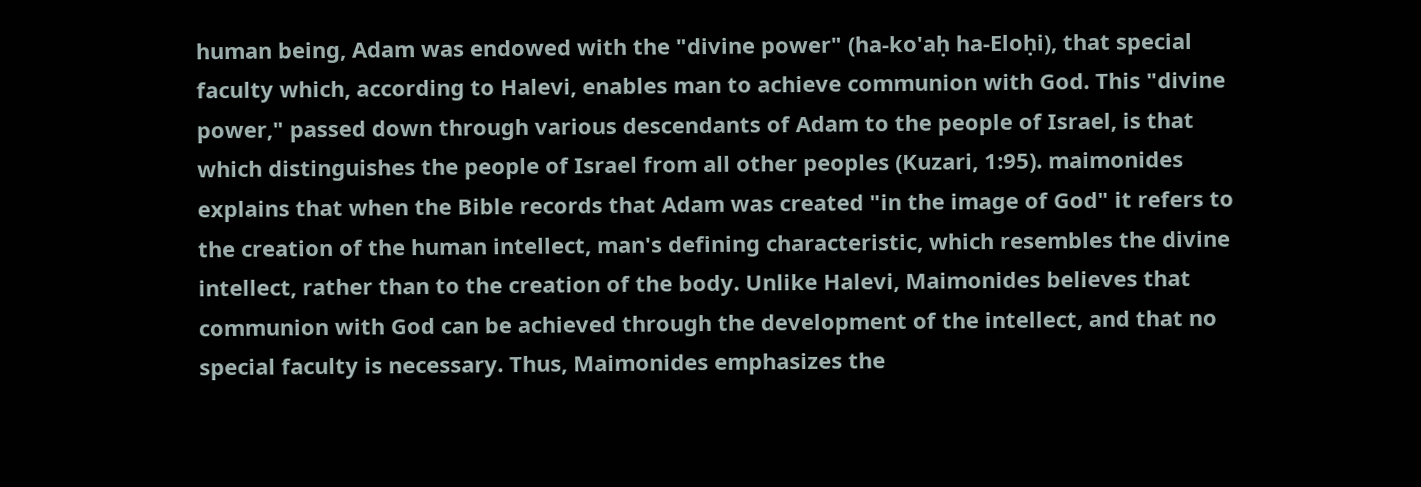human being, Adam was endowed with the "divine power" (ha-ko'aḥ ha-Eloḥi), that special faculty which, according to Halevi, enables man to achieve communion with God. This "divine power," passed down through various descendants of Adam to the people of Israel, is that which distinguishes the people of Israel from all other peoples (Kuzari, 1:95). maimonides explains that when the Bible records that Adam was created "in the image of God" it refers to the creation of the human intellect, man's defining characteristic, which resembles the divine intellect, rather than to the creation of the body. Unlike Halevi, Maimonides believes that communion with God can be achieved through the development of the intellect, and that no special faculty is necessary. Thus, Maimonides emphasizes the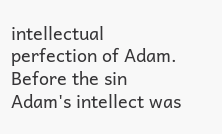intellectual perfection of Adam. Before the sin Adam's intellect was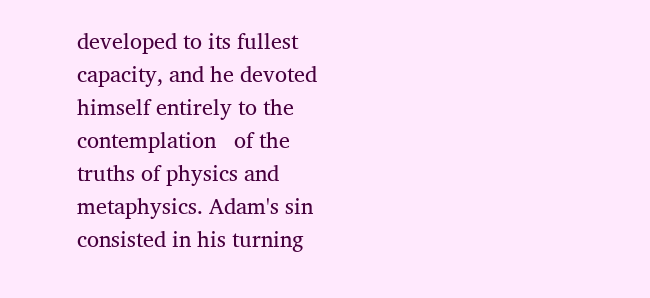developed to its fullest capacity, and he devoted himself entirely to the contemplation   of the truths of physics and metaphysics. Adam's sin consisted in his turning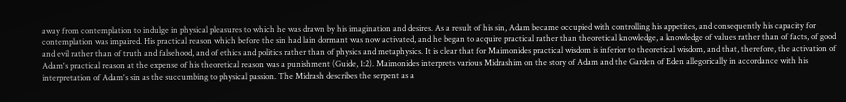away from contemplation to indulge in physical pleasures to which he was drawn by his imagination and desires. As a result of his sin, Adam became occupied with controlling his appetites, and consequently his capacity for contemplation was impaired. His practical reason which before the sin had lain dormant was now activated, and he began to acquire practical rather than theoretical knowledge, a knowledge of values rather than of facts, of good and evil rather than of truth and falsehood, and of ethics and politics rather than of physics and metaphysics. It is clear that for Maimonides practical wisdom is inferior to theoretical wisdom, and that, therefore, the activation of Adam's practical reason at the expense of his theoretical reason was a punishment (Guide, 1:2). Maimonides interprets various Midrashim on the story of Adam and the Garden of Eden allegorically in accordance with his interpretation of Adam's sin as the succumbing to physical passion. The Midrash describes the serpent as a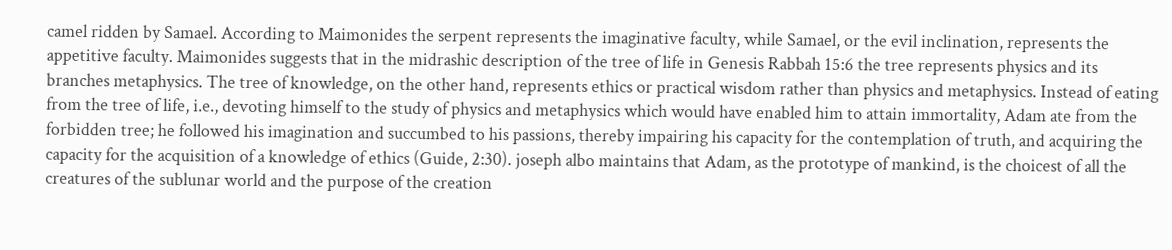camel ridden by Samael. According to Maimonides the serpent represents the imaginative faculty, while Samael, or the evil inclination, represents the appetitive faculty. Maimonides suggests that in the midrashic description of the tree of life in Genesis Rabbah 15:6 the tree represents physics and its branches metaphysics. The tree of knowledge, on the other hand, represents ethics or practical wisdom rather than physics and metaphysics. Instead of eating from the tree of life, i.e., devoting himself to the study of physics and metaphysics which would have enabled him to attain immortality, Adam ate from the forbidden tree; he followed his imagination and succumbed to his passions, thereby impairing his capacity for the contemplation of truth, and acquiring the capacity for the acquisition of a knowledge of ethics (Guide, 2:30). joseph albo maintains that Adam, as the prototype of mankind, is the choicest of all the creatures of the sublunar world and the purpose of the creation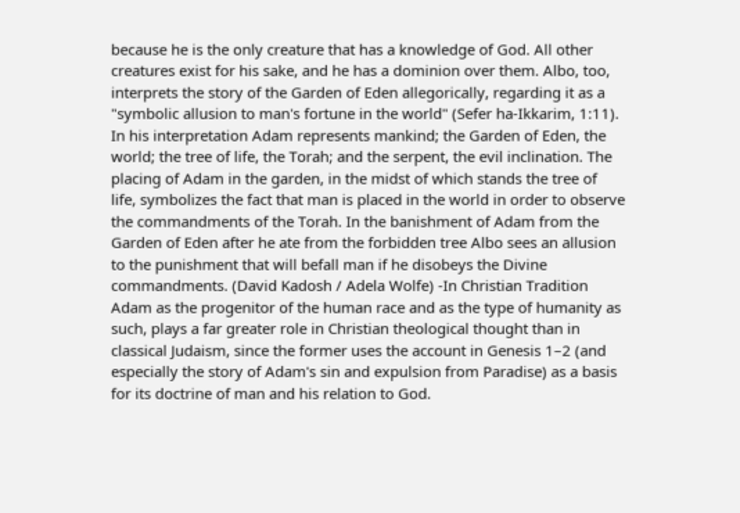because he is the only creature that has a knowledge of God. All other creatures exist for his sake, and he has a dominion over them. Albo, too, interprets the story of the Garden of Eden allegorically, regarding it as a "symbolic allusion to man's fortune in the world" (Sefer ha-Ikkarim, 1:11). In his interpretation Adam represents mankind; the Garden of Eden, the world; the tree of life, the Torah; and the serpent, the evil inclination. The placing of Adam in the garden, in the midst of which stands the tree of life, symbolizes the fact that man is placed in the world in order to observe the commandments of the Torah. In the banishment of Adam from the Garden of Eden after he ate from the forbidden tree Albo sees an allusion to the punishment that will befall man if he disobeys the Divine commandments. (David Kadosh / Adela Wolfe) -In Christian Tradition Adam as the progenitor of the human race and as the type of humanity as such, plays a far greater role in Christian theological thought than in classical Judaism, since the former uses the account in Genesis 1–2 (and especially the story of Adam's sin and expulsion from Paradise) as a basis for its doctrine of man and his relation to God.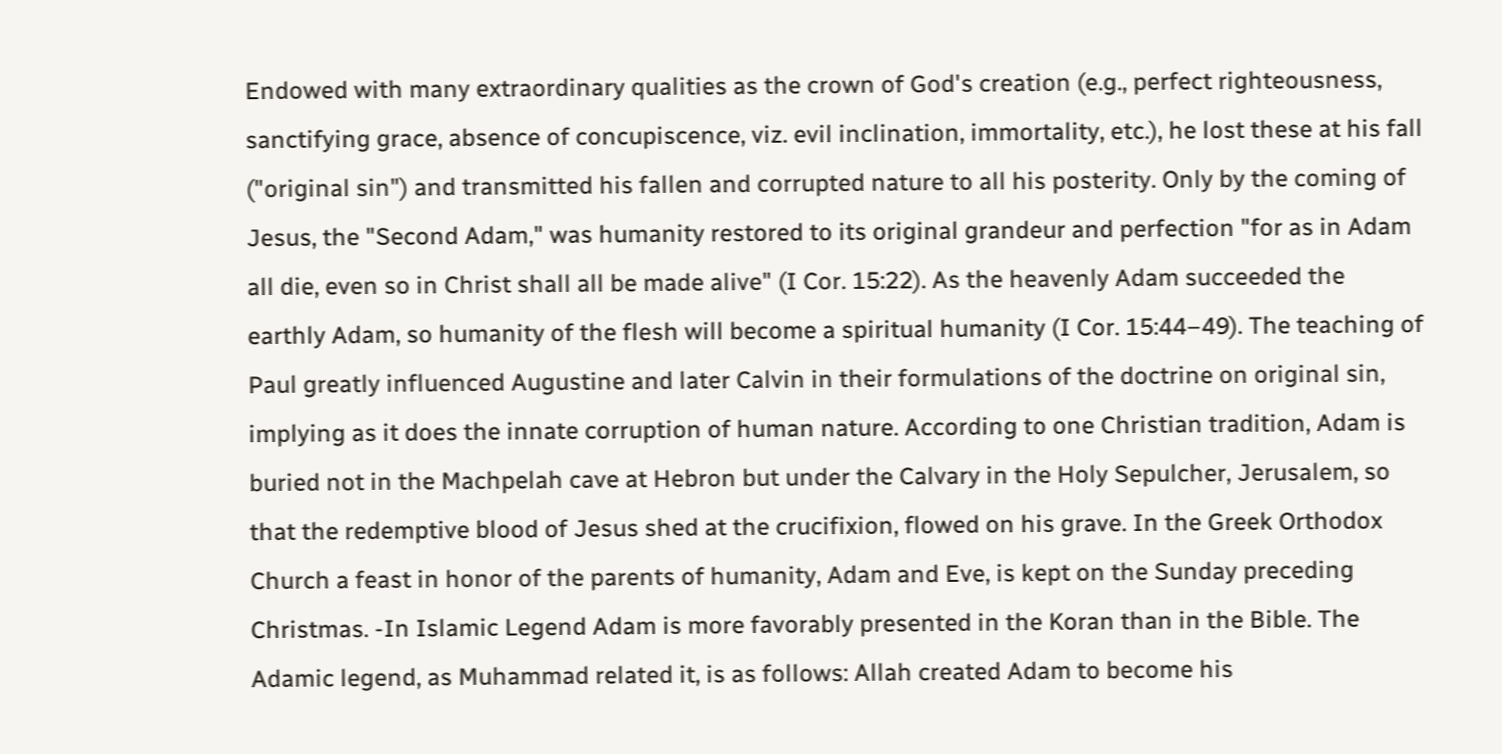Endowed with many extraordinary qualities as the crown of God's creation (e.g., perfect righteousness, sanctifying grace, absence of concupiscence, viz. evil inclination, immortality, etc.), he lost these at his fall ("original sin") and transmitted his fallen and corrupted nature to all his posterity. Only by the coming of Jesus, the "Second Adam," was humanity restored to its original grandeur and perfection "for as in Adam all die, even so in Christ shall all be made alive" (I Cor. 15:22). As the heavenly Adam succeeded the earthly Adam, so humanity of the flesh will become a spiritual humanity (I Cor. 15:44–49). The teaching of Paul greatly influenced Augustine and later Calvin in their formulations of the doctrine on original sin, implying as it does the innate corruption of human nature. According to one Christian tradition, Adam is buried not in the Machpelah cave at Hebron but under the Calvary in the Holy Sepulcher, Jerusalem, so that the redemptive blood of Jesus shed at the crucifixion, flowed on his grave. In the Greek Orthodox Church a feast in honor of the parents of humanity, Adam and Eve, is kept on the Sunday preceding Christmas. -In Islamic Legend Adam is more favorably presented in the Koran than in the Bible. The Adamic legend, as Muhammad related it, is as follows: Allah created Adam to become his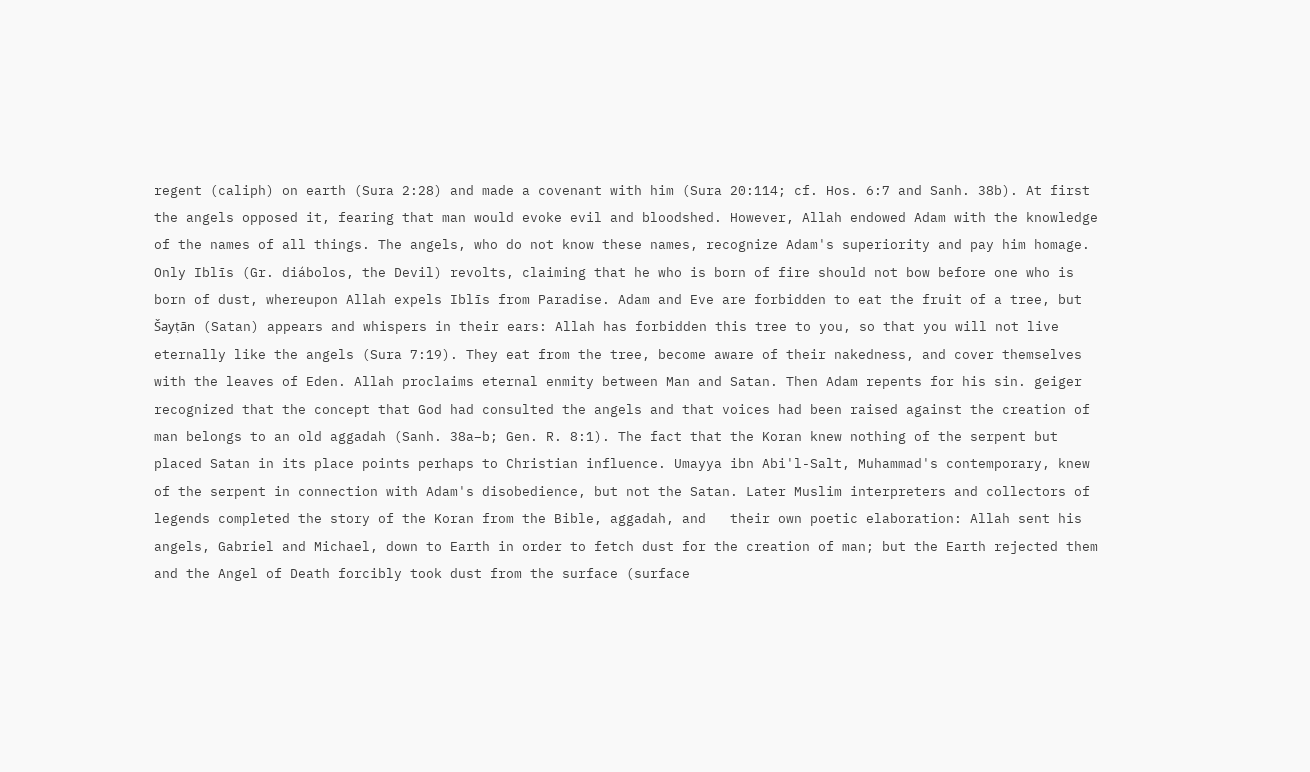regent (caliph) on earth (Sura 2:28) and made a covenant with him (Sura 20:114; cf. Hos. 6:7 and Sanh. 38b). At first the angels opposed it, fearing that man would evoke evil and bloodshed. However, Allah endowed Adam with the knowledge of the names of all things. The angels, who do not know these names, recognize Adam's superiority and pay him homage. Only Iblīs (Gr. diábolos, the Devil) revolts, claiming that he who is born of fire should not bow before one who is born of dust, whereupon Allah expels Iblīs from Paradise. Adam and Eve are forbidden to eat the fruit of a tree, but Šayṭān (Satan) appears and whispers in their ears: Allah has forbidden this tree to you, so that you will not live eternally like the angels (Sura 7:19). They eat from the tree, become aware of their nakedness, and cover themselves with the leaves of Eden. Allah proclaims eternal enmity between Man and Satan. Then Adam repents for his sin. geiger recognized that the concept that God had consulted the angels and that voices had been raised against the creation of man belongs to an old aggadah (Sanh. 38a–b; Gen. R. 8:1). The fact that the Koran knew nothing of the serpent but placed Satan in its place points perhaps to Christian influence. Umayya ibn Abi'l-Salt, Muhammad's contemporary, knew of the serpent in connection with Adam's disobedience, but not the Satan. Later Muslim interpreters and collectors of legends completed the story of the Koran from the Bible, aggadah, and   their own poetic elaboration: Allah sent his angels, Gabriel and Michael, down to Earth in order to fetch dust for the creation of man; but the Earth rejected them and the Angel of Death forcibly took dust from the surface (surface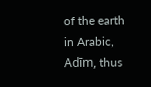of the earth in Arabic, Adīm, thus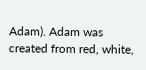Adam). Adam was created from red, white,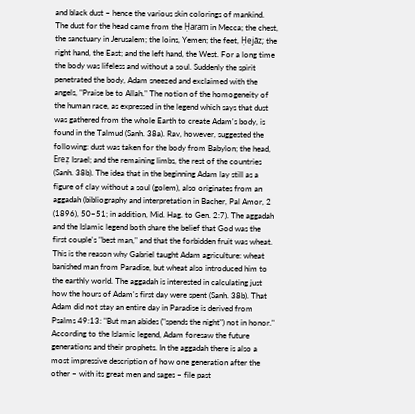and black dust – hence the various skin colorings of mankind. The dust for the head came from the Ḥaram in Mecca; the chest, the sanctuary in Jerusalem; the loins, Yemen; the feet, Ḥejāz; the right hand, the East; and the left hand, the West. For a long time the body was lifeless and without a soul. Suddenly the spirit penetrated the body, Adam sneezed and exclaimed with the angels, "Praise be to Allah." The notion of the homogeneity of the human race, as expressed in the legend which says that dust was gathered from the whole Earth to create Adam's body, is found in the Talmud (Sanh. 38a). Rav, however, suggested the following: dust was taken for the body from Babylon; the head, Ereẓ Israel; and the remaining limbs, the rest of the countries (Sanh. 38b). The idea that in the beginning Adam lay still as a figure of clay without a soul (golem), also originates from an aggadah (bibliography and interpretation in Bacher, Pal Amor, 2 (1896), 50–51; in addition, Mid. Hag. to Gen. 2:7). The aggadah and the Islamic legend both share the belief that God was the first couple's "best man," and that the forbidden fruit was wheat. This is the reason why Gabriel taught Adam agriculture: wheat banished man from Paradise, but wheat also introduced him to the earthly world. The aggadah is interested in calculating just how the hours of Adam's first day were spent (Sanh. 38b). That Adam did not stay an entire day in Paradise is derived from Psalms 49:13: "But man abides ("spends the night") not in honor." According to the Islamic legend, Adam foresaw the future generations and their prophets. In the aggadah there is also a most impressive description of how one generation after the other – with its great men and sages – file past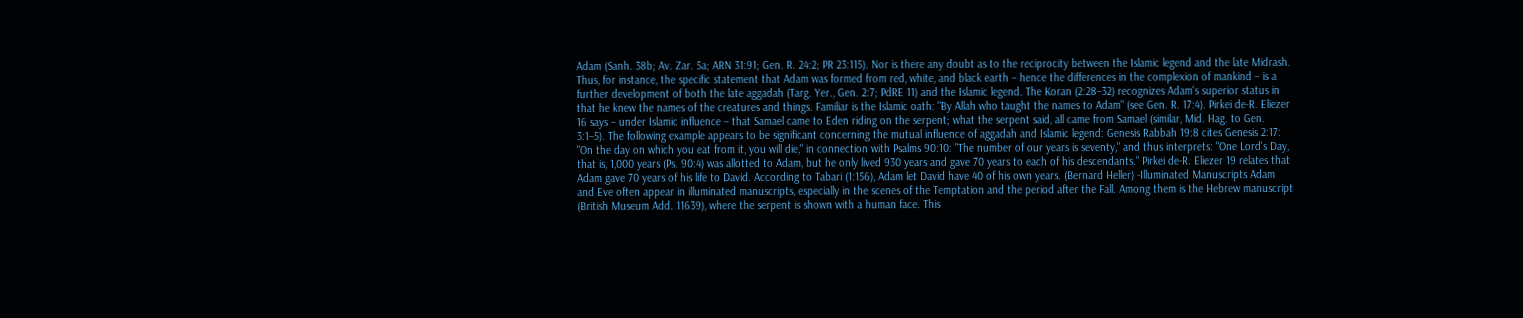Adam (Sanh. 38b; Av. Zar. 5a; ARN 31:91; Gen. R. 24:2; PR 23:115). Nor is there any doubt as to the reciprocity between the Islamic legend and the late Midrash. Thus, for instance, the specific statement that Adam was formed from red, white, and black earth – hence the differences in the complexion of mankind – is a further development of both the late aggadah (Targ. Yer., Gen. 2:7; PdRE 11) and the Islamic legend. The Koran (2:28–32) recognizes Adam's superior status in that he knew the names of the creatures and things. Familiar is the Islamic oath: "By Allah who taught the names to Adam" (see Gen. R. 17:4). Pirkei de-R. Eliezer 16 says – under Islamic influence – that Samael came to Eden riding on the serpent; what the serpent said, all came from Samael (similar, Mid. Hag. to Gen. 3:1–5). The following example appears to be significant concerning the mutual influence of aggadah and Islamic legend: Genesis Rabbah 19:8 cites Genesis 2:17: "On the day on which you eat from it, you will die," in connection with Psalms 90:10: "The number of our years is seventy," and thus interprets: "One Lord's Day, that is, 1,000 years (Ps. 90:4) was allotted to Adam, but he only lived 930 years and gave 70 years to each of his descendants." Pirkei de-R. Eliezer 19 relates that Adam gave 70 years of his life to David. According to Tabari (1:156), Adam let David have 40 of his own years. (Bernard Heller) -Illuminated Manuscripts Adam and Eve often appear in illuminated manuscripts, especially in the scenes of the Temptation and the period after the Fall. Among them is the Hebrew manuscript (British Museum Add. 11639), where the serpent is shown with a human face. This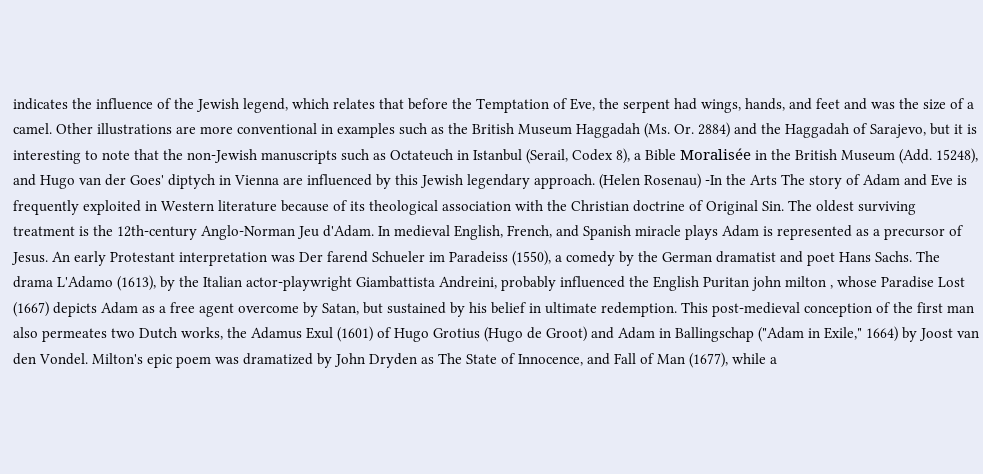indicates the influence of the Jewish legend, which relates that before the Temptation of Eve, the serpent had wings, hands, and feet and was the size of a camel. Other illustrations are more conventional in examples such as the British Museum Haggadah (Ms. Or. 2884) and the Haggadah of Sarajevo, but it is interesting to note that the non-Jewish manuscripts such as Octateuch in Istanbul (Serail, Codex 8), a Bible Moralisée in the British Museum (Add. 15248), and Hugo van der Goes' diptych in Vienna are influenced by this Jewish legendary approach. (Helen Rosenau) -In the Arts The story of Adam and Eve is frequently exploited in Western literature because of its theological association with the Christian doctrine of Original Sin. The oldest surviving treatment is the 12th-century Anglo-Norman Jeu d'Adam. In medieval English, French, and Spanish miracle plays Adam is represented as a precursor of Jesus. An early Protestant interpretation was Der farend Schueler im Paradeiss (1550), a comedy by the German dramatist and poet Hans Sachs. The drama L'Adamo (1613), by the Italian actor-playwright Giambattista Andreini, probably influenced the English Puritan john milton , whose Paradise Lost (1667) depicts Adam as a free agent overcome by Satan, but sustained by his belief in ultimate redemption. This post-medieval conception of the first man also permeates two Dutch works, the Adamus Exul (1601) of Hugo Grotius (Hugo de Groot) and Adam in Ballingschap ("Adam in Exile," 1664) by Joost van den Vondel. Milton's epic poem was dramatized by John Dryden as The State of Innocence, and Fall of Man (1677), while a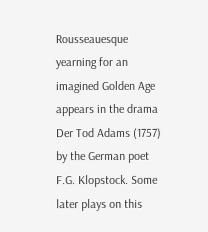Rousseauesque yearning for an imagined Golden Age appears in the drama Der Tod Adams (1757) by the German poet F.G. Klopstock. Some later plays on this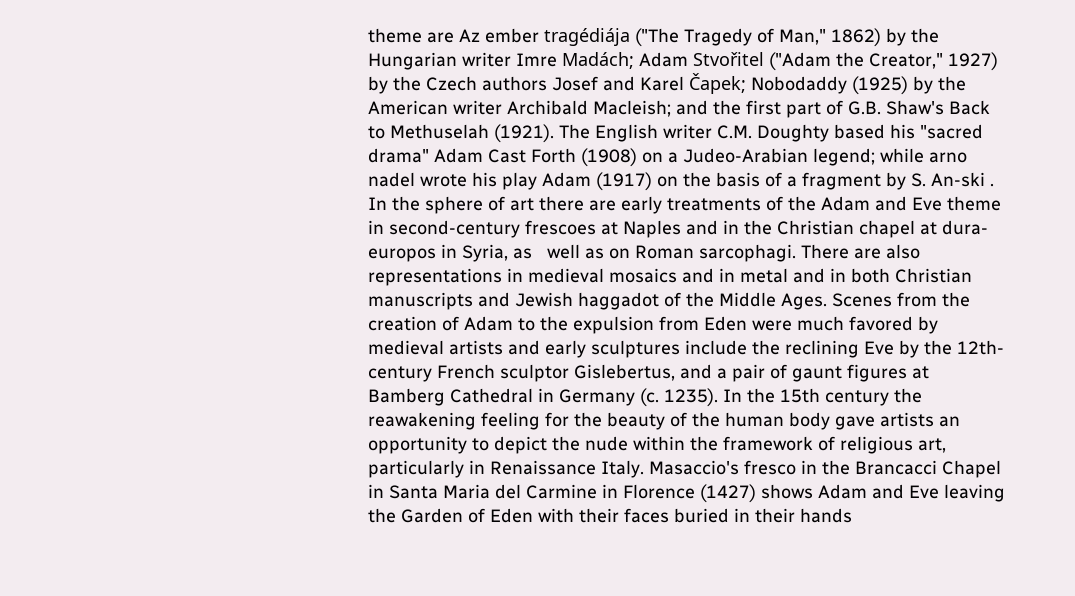theme are Az ember tragédiája ("The Tragedy of Man," 1862) by the Hungarian writer Imre Madách; Adam Stvořitel ("Adam the Creator," 1927) by the Czech authors Josef and Karel Čapek; Nobodaddy (1925) by the American writer Archibald Macleish; and the first part of G.B. Shaw's Back to Methuselah (1921). The English writer C.M. Doughty based his "sacred drama" Adam Cast Forth (1908) on a Judeo-Arabian legend; while arno nadel wrote his play Adam (1917) on the basis of a fragment by S. An-ski . In the sphere of art there are early treatments of the Adam and Eve theme in second-century frescoes at Naples and in the Christian chapel at dura-europos in Syria, as   well as on Roman sarcophagi. There are also representations in medieval mosaics and in metal and in both Christian manuscripts and Jewish haggadot of the Middle Ages. Scenes from the creation of Adam to the expulsion from Eden were much favored by medieval artists and early sculptures include the reclining Eve by the 12th-century French sculptor Gislebertus, and a pair of gaunt figures at Bamberg Cathedral in Germany (c. 1235). In the 15th century the reawakening feeling for the beauty of the human body gave artists an opportunity to depict the nude within the framework of religious art, particularly in Renaissance Italy. Masaccio's fresco in the Brancacci Chapel in Santa Maria del Carmine in Florence (1427) shows Adam and Eve leaving the Garden of Eden with their faces buried in their hands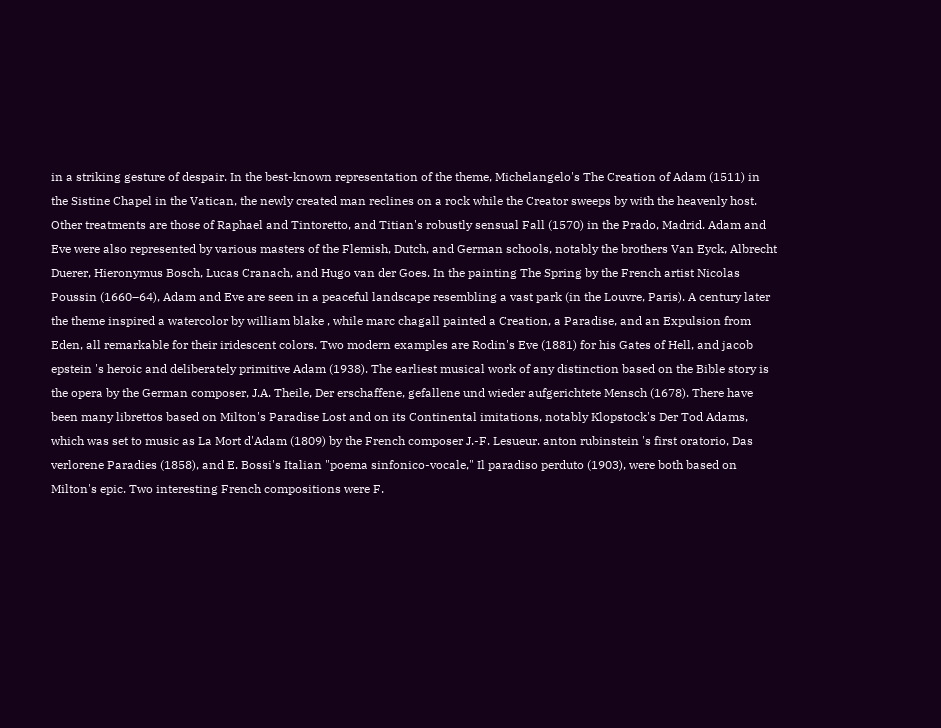in a striking gesture of despair. In the best-known representation of the theme, Michelangelo's The Creation of Adam (1511) in the Sistine Chapel in the Vatican, the newly created man reclines on a rock while the Creator sweeps by with the heavenly host. Other treatments are those of Raphael and Tintoretto, and Titian's robustly sensual Fall (1570) in the Prado, Madrid. Adam and Eve were also represented by various masters of the Flemish, Dutch, and German schools, notably the brothers Van Eyck, Albrecht Duerer, Hieronymus Bosch, Lucas Cranach, and Hugo van der Goes. In the painting The Spring by the French artist Nicolas Poussin (1660–64), Adam and Eve are seen in a peaceful landscape resembling a vast park (in the Louvre, Paris). A century later the theme inspired a watercolor by william blake , while marc chagall painted a Creation, a Paradise, and an Expulsion from Eden, all remarkable for their iridescent colors. Two modern examples are Rodin's Eve (1881) for his Gates of Hell, and jacob epstein 's heroic and deliberately primitive Adam (1938). The earliest musical work of any distinction based on the Bible story is the opera by the German composer, J.A. Theile, Der erschaffene, gefallene und wieder aufgerichtete Mensch (1678). There have been many librettos based on Milton's Paradise Lost and on its Continental imitations, notably Klopstock's Der Tod Adams, which was set to music as La Mort d'Adam (1809) by the French composer J.-F. Lesueur. anton rubinstein 's first oratorio, Das verlorene Paradies (1858), and E. Bossi's Italian "poema sinfonico-vocale," Il paradiso perduto (1903), were both based on Milton's epic. Two interesting French compositions were F.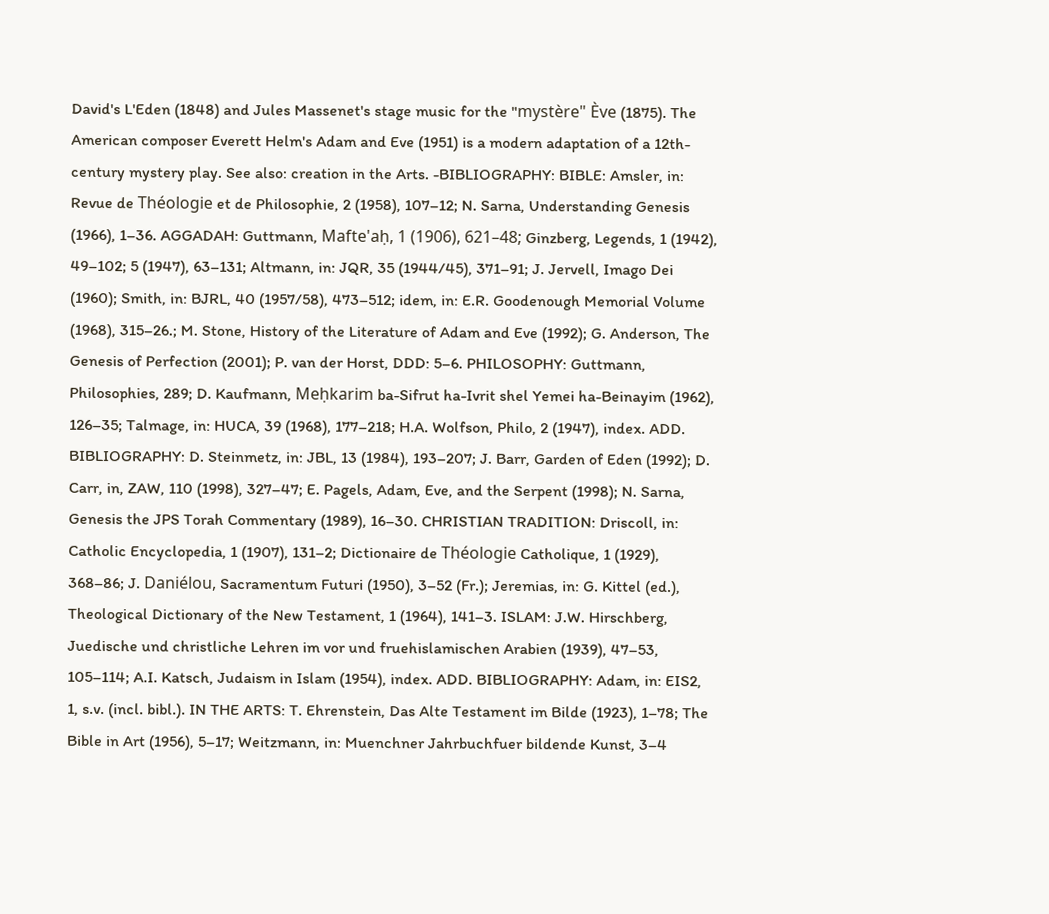David's L'Eden (1848) and Jules Massenet's stage music for the "mystère" Ève (1875). The American composer Everett Helm's Adam and Eve (1951) is a modern adaptation of a 12th-century mystery play. See also: creation in the Arts. -BIBLIOGRAPHY: BIBLE: Amsler, in: Revue de Théologie et de Philosophie, 2 (1958), 107–12; N. Sarna, Understanding Genesis (1966), 1–36. AGGADAH: Guttmann, Mafte'aḥ, 1 (1906), 621–48; Ginzberg, Legends, 1 (1942), 49–102; 5 (1947), 63–131; Altmann, in: JQR, 35 (1944/45), 371–91; J. Jervell, Imago Dei (1960); Smith, in: BJRL, 40 (1957/58), 473–512; idem, in: E.R. Goodenough Memorial Volume (1968), 315–26.; M. Stone, History of the Literature of Adam and Eve (1992); G. Anderson, The Genesis of Perfection (2001); P. van der Horst, DDD: 5–6. PHILOSOPHY: Guttmann, Philosophies, 289; D. Kaufmann, Meḥkarim ba-Sifrut ha-Ivrit shel Yemei ha-Beinayim (1962), 126–35; Talmage, in: HUCA, 39 (1968), 177–218; H.A. Wolfson, Philo, 2 (1947), index. ADD. BIBLIOGRAPHY: D. Steinmetz, in: JBL, 13 (1984), 193–207; J. Barr, Garden of Eden (1992); D. Carr, in, ZAW, 110 (1998), 327–47; E. Pagels, Adam, Eve, and the Serpent (1998); N. Sarna, Genesis the JPS Torah Commentary (1989), 16–30. CHRISTIAN TRADITION: Driscoll, in: Catholic Encyclopedia, 1 (1907), 131–2; Dictionaire de Théologie Catholique, 1 (1929), 368–86; J. Daniélou, Sacramentum Futuri (1950), 3–52 (Fr.); Jeremias, in: G. Kittel (ed.), Theological Dictionary of the New Testament, 1 (1964), 141–3. ISLAM: J.W. Hirschberg, Juedische und christliche Lehren im vor und fruehislamischen Arabien (1939), 47–53, 105–114; A.I. Katsch, Judaism in Islam (1954), index. ADD. BIBLIOGRAPHY: Adam, in: EIS2, 1, s.v. (incl. bibl.). IN THE ARTS: T. Ehrenstein, Das Alte Testament im Bilde (1923), 1–78; The Bible in Art (1956), 5–17; Weitzmann, in: Muenchner Jahrbuchfuer bildende Kunst, 3–4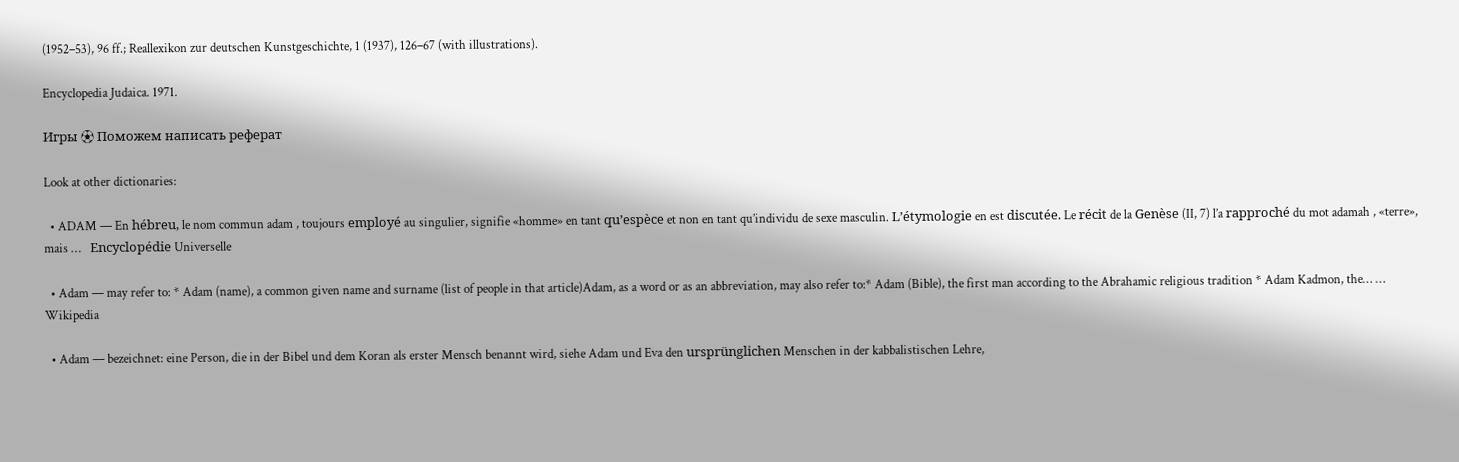(1952–53), 96 ff.; Reallexikon zur deutschen Kunstgeschichte, 1 (1937), 126–67 (with illustrations).

Encyclopedia Judaica. 1971.

Игры ⚽ Поможем написать реферат

Look at other dictionaries:

  • ADAM — En hébreu, le nom commun adam , toujours employé au singulier, signifie «homme» en tant qu’espèce et non en tant qu’individu de sexe masculin. L’étymologie en est discutée. Le récit de la Genèse (II, 7) l’a rapproché du mot adamah , «terre», mais …   Encyclopédie Universelle

  • Adam — may refer to: * Adam (name), a common given name and surname (list of people in that article)Adam, as a word or as an abbreviation, may also refer to:* Adam (Bible), the first man according to the Abrahamic religious tradition * Adam Kadmon, the… …   Wikipedia

  • Adam — bezeichnet: eine Person, die in der Bibel und dem Koran als erster Mensch benannt wird, siehe Adam und Eva den ursprünglichen Menschen in der kabbalistischen Lehre,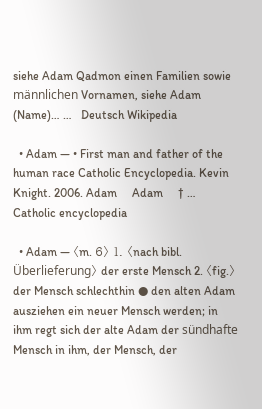siehe Adam Qadmon einen Familien sowie männlichen Vornamen, siehe Adam (Name)… …   Deutsch Wikipedia

  • Adam — • First man and father of the human race Catholic Encyclopedia. Kevin Knight. 2006. Adam     Adam     † …   Catholic encyclopedia

  • Adam — 〈m. 6〉 1. 〈nach bibl. Überlieferung〉 der erste Mensch 2. 〈fig.〉 der Mensch schlechthin ● den alten Adam ausziehen ein neuer Mensch werden; in ihm regt sich der alte Adam der sündhafte Mensch in ihm, der Mensch, der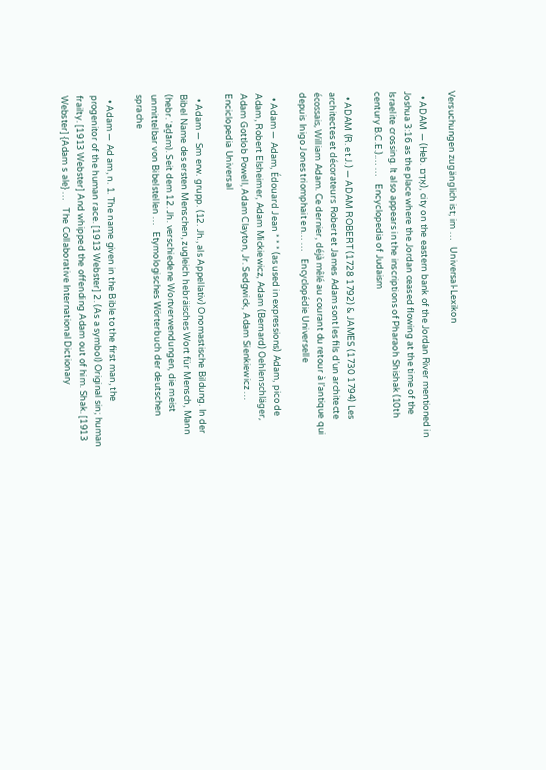Versuchungen zugänglich ist; im …   Universal-Lexikon

  • ADAM — (Heb. אָדָם), city on the eastern bank of the Jordan River mentioned in Joshua 3:16 as the place where the Jordan ceased flowing at the time of the Israelite crossing. It also appears in the inscriptions of Pharaoh Shishak (10th century B.C.E.).… …   Encyclopedia of Judaism

  • ADAM (R. et J.) — ADAM ROBERT (1728 1792) & JAMES (1730 1794) Les architectes et décorateurs Robert et James Adam sont les fils d’un architecte écossais, William Adam. Ce dernier, déjà mêlé au courant du retour à l’antique qui depuis Inigo Jones triomphait en… …   Encyclopédie Universelle

  • Adam — Adam, Édouard Jean * * * (as used in expressions) Adam, pico de Adam, Robert Elsheimer, Adam Mickiewicz, Adam (Bernard) Oehlenschläger, Adam Gottlob Powell, Adam Clayton, Jr. Sedgwick, Adam Sienkiewicz …   Enciclopedia Universal

  • Adam — Sm erw. grupp. (12. Jh., als Appellativ) Onomastische Bildung. In der Bibel Name des ersten Menschen, zugleich hebräisches Wort für Mensch, Mann (hebr. ʾāḏām). Seit dem 12. Jh. verschiedene Wortverwendungen, die meist unmittelbar von Bibelstellen …   Etymologisches Wörterbuch der deutschen sprache

  • Adam — Ad am, n. 1. The name given in the Bible to the first man, the progenitor of the human race. [1913 Webster] 2. (As a symbol) Original sin; human frailty. [1913 Webster] And whipped the offending Adam out of him. Shak. [1913 Webster] {Adam s ale} …   The Collaborative International Dictionary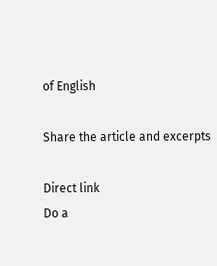of English

Share the article and excerpts

Direct link
Do a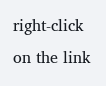right-click on the link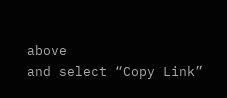above
and select “Copy Link”